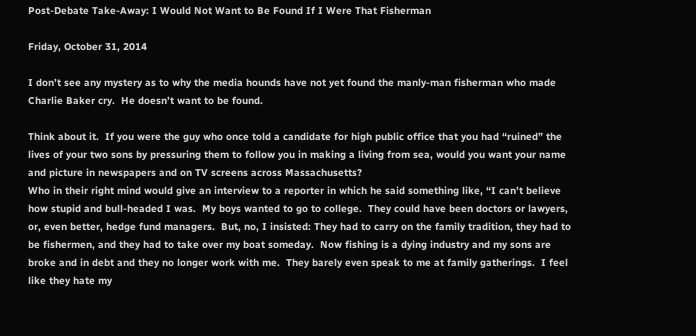Post-Debate Take-Away: I Would Not Want to Be Found If I Were That Fisherman

Friday, October 31, 2014

I don’t see any mystery as to why the media hounds have not yet found the manly-man fisherman who made Charlie Baker cry.  He doesn’t want to be found.

Think about it.  If you were the guy who once told a candidate for high public office that you had “ruined” the lives of your two sons by pressuring them to follow you in making a living from sea, would you want your name and picture in newspapers and on TV screens across Massachusetts?
Who in their right mind would give an interview to a reporter in which he said something like, “I can’t believe how stupid and bull-headed I was.  My boys wanted to go to college.  They could have been doctors or lawyers, or, even better, hedge fund managers.  But, no, I insisted: They had to carry on the family tradition, they had to be fishermen, and they had to take over my boat someday.  Now fishing is a dying industry and my sons are broke and in debt and they no longer work with me.  They barely even speak to me at family gatherings.  I feel like they hate my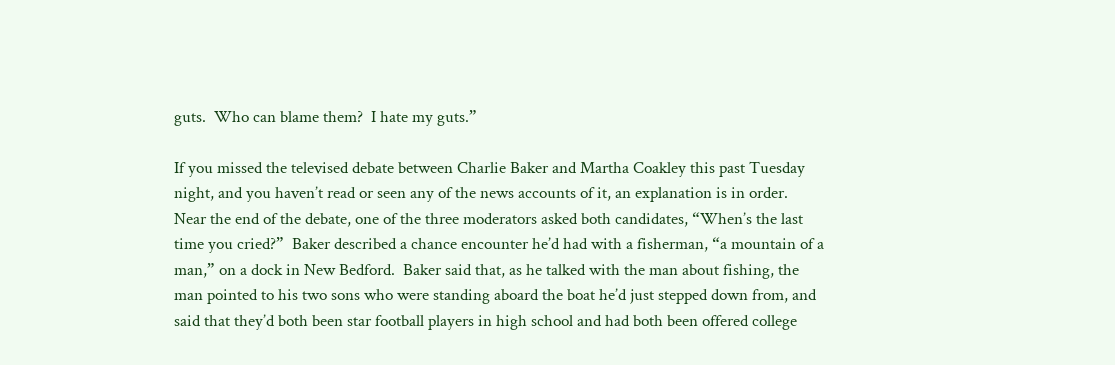guts.  Who can blame them?  I hate my guts.”

If you missed the televised debate between Charlie Baker and Martha Coakley this past Tuesday night, and you haven’t read or seen any of the news accounts of it, an explanation is in order.
Near the end of the debate, one of the three moderators asked both candidates, “When’s the last time you cried?”  Baker described a chance encounter he’d had with a fisherman, “a mountain of a man,” on a dock in New Bedford.  Baker said that, as he talked with the man about fishing, the man pointed to his two sons who were standing aboard the boat he’d just stepped down from, and said that they’d both been star football players in high school and had both been offered college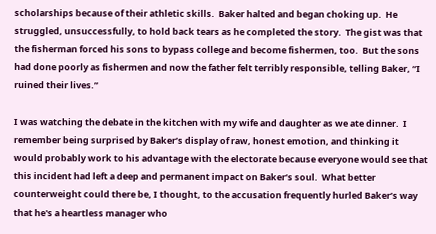scholarships because of their athletic skills.  Baker halted and began choking up.  He struggled, unsuccessfully, to hold back tears as he completed the story.  The gist was that the fisherman forced his sons to bypass college and become fishermen, too.  But the sons had done poorly as fishermen and now the father felt terribly responsible, telling Baker, “I ruined their lives.”

I was watching the debate in the kitchen with my wife and daughter as we ate dinner.  I remember being surprised by Baker’s display of raw, honest emotion, and thinking it would probably work to his advantage with the electorate because everyone would see that this incident had left a deep and permanent impact on Baker’s soul.  What better counterweight could there be, I thought, to the accusation frequently hurled Baker’s way that he's a heartless manager who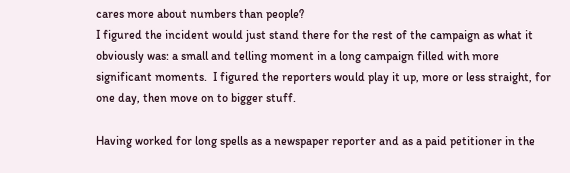cares more about numbers than people?
I figured the incident would just stand there for the rest of the campaign as what it obviously was: a small and telling moment in a long campaign filled with more significant moments.  I figured the reporters would play it up, more or less straight, for one day, then move on to bigger stuff.

Having worked for long spells as a newspaper reporter and as a paid petitioner in the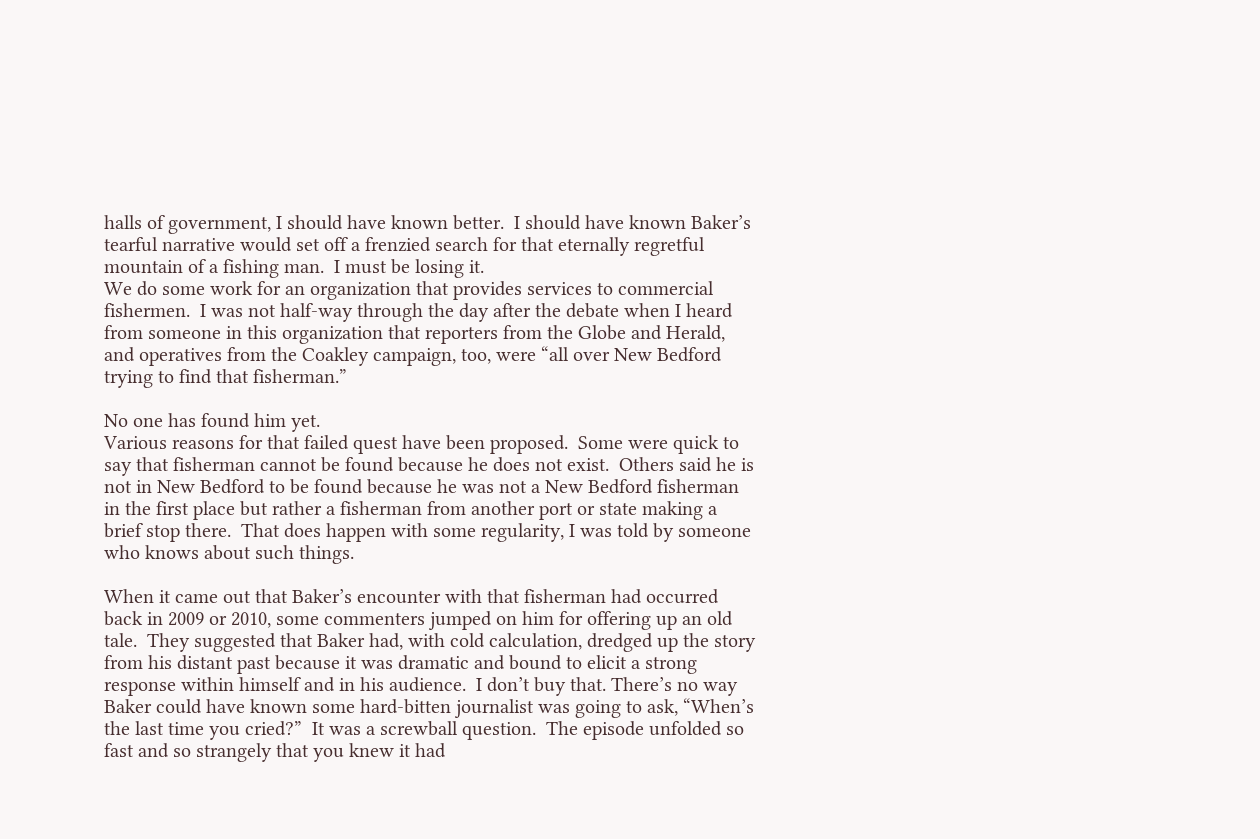halls of government, I should have known better.  I should have known Baker’s tearful narrative would set off a frenzied search for that eternally regretful mountain of a fishing man.  I must be losing it.
We do some work for an organization that provides services to commercial fishermen.  I was not half-way through the day after the debate when I heard from someone in this organization that reporters from the Globe and Herald, and operatives from the Coakley campaign, too, were “all over New Bedford trying to find that fisherman.”

No one has found him yet.
Various reasons for that failed quest have been proposed.  Some were quick to say that fisherman cannot be found because he does not exist.  Others said he is not in New Bedford to be found because he was not a New Bedford fisherman in the first place but rather a fisherman from another port or state making a brief stop there.  That does happen with some regularity, I was told by someone who knows about such things.

When it came out that Baker’s encounter with that fisherman had occurred back in 2009 or 2010, some commenters jumped on him for offering up an old tale.  They suggested that Baker had, with cold calculation, dredged up the story from his distant past because it was dramatic and bound to elicit a strong response within himself and in his audience.  I don’t buy that. There’s no way Baker could have known some hard-bitten journalist was going to ask, “When’s the last time you cried?”  It was a screwball question.  The episode unfolded so fast and so strangely that you knew it had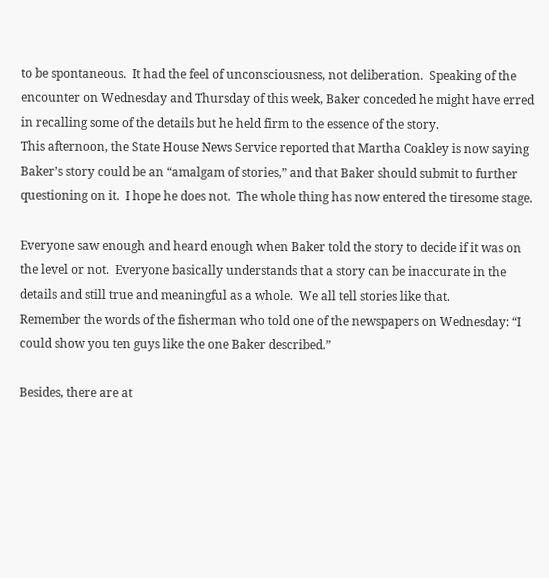to be spontaneous.  It had the feel of unconsciousness, not deliberation.  Speaking of the encounter on Wednesday and Thursday of this week, Baker conceded he might have erred in recalling some of the details but he held firm to the essence of the story.
This afternoon, the State House News Service reported that Martha Coakley is now saying Baker’s story could be an “amalgam of stories,” and that Baker should submit to further questioning on it.  I hope he does not.  The whole thing has now entered the tiresome stage.

Everyone saw enough and heard enough when Baker told the story to decide if it was on the level or not.  Everyone basically understands that a story can be inaccurate in the details and still true and meaningful as a whole.  We all tell stories like that.
Remember the words of the fisherman who told one of the newspapers on Wednesday: “I could show you ten guys like the one Baker described.”

Besides, there are at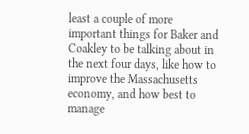least a couple of more important things for Baker and Coakley to be talking about in the next four days, like how to improve the Massachusetts economy, and how best to manage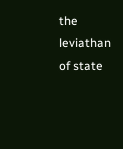the leviathan of state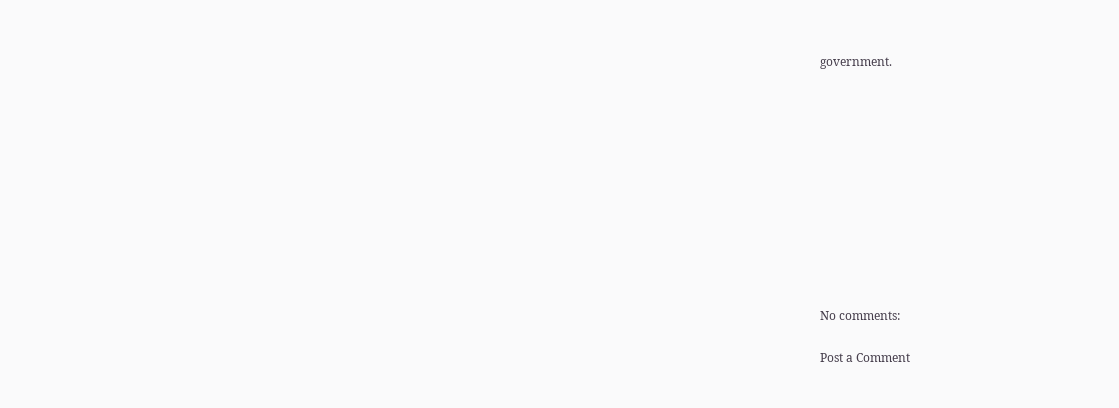government.











No comments:

Post a Comment